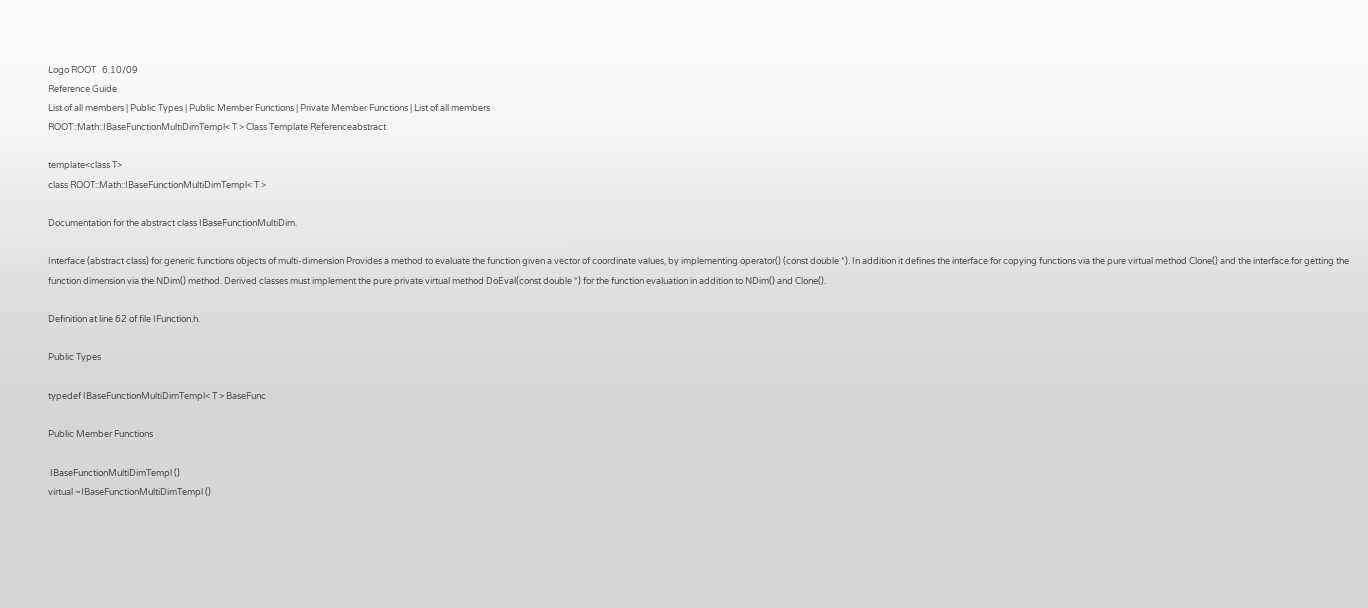Logo ROOT   6.10/09
Reference Guide
List of all members | Public Types | Public Member Functions | Private Member Functions | List of all members
ROOT::Math::IBaseFunctionMultiDimTempl< T > Class Template Referenceabstract

template<class T>
class ROOT::Math::IBaseFunctionMultiDimTempl< T >

Documentation for the abstract class IBaseFunctionMultiDim.

Interface (abstract class) for generic functions objects of multi-dimension Provides a method to evaluate the function given a vector of coordinate values, by implementing operator() (const double *). In addition it defines the interface for copying functions via the pure virtual method Clone() and the interface for getting the function dimension via the NDim() method. Derived classes must implement the pure private virtual method DoEval(const double *) for the function evaluation in addition to NDim() and Clone().

Definition at line 62 of file IFunction.h.

Public Types

typedef IBaseFunctionMultiDimTempl< T > BaseFunc

Public Member Functions

 IBaseFunctionMultiDimTempl ()
virtual ~IBaseFunctionMultiDimTempl ()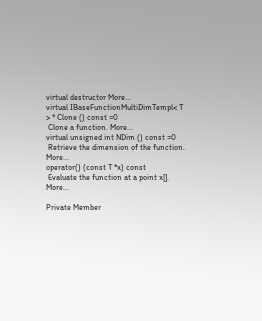virtual destructor More...
virtual IBaseFunctionMultiDimTempl< T > * Clone () const =0
 Clone a function. More...
virtual unsigned int NDim () const =0
 Retrieve the dimension of the function. More...
operator() (const T *x) const
 Evaluate the function at a point x[]. More...

Private Member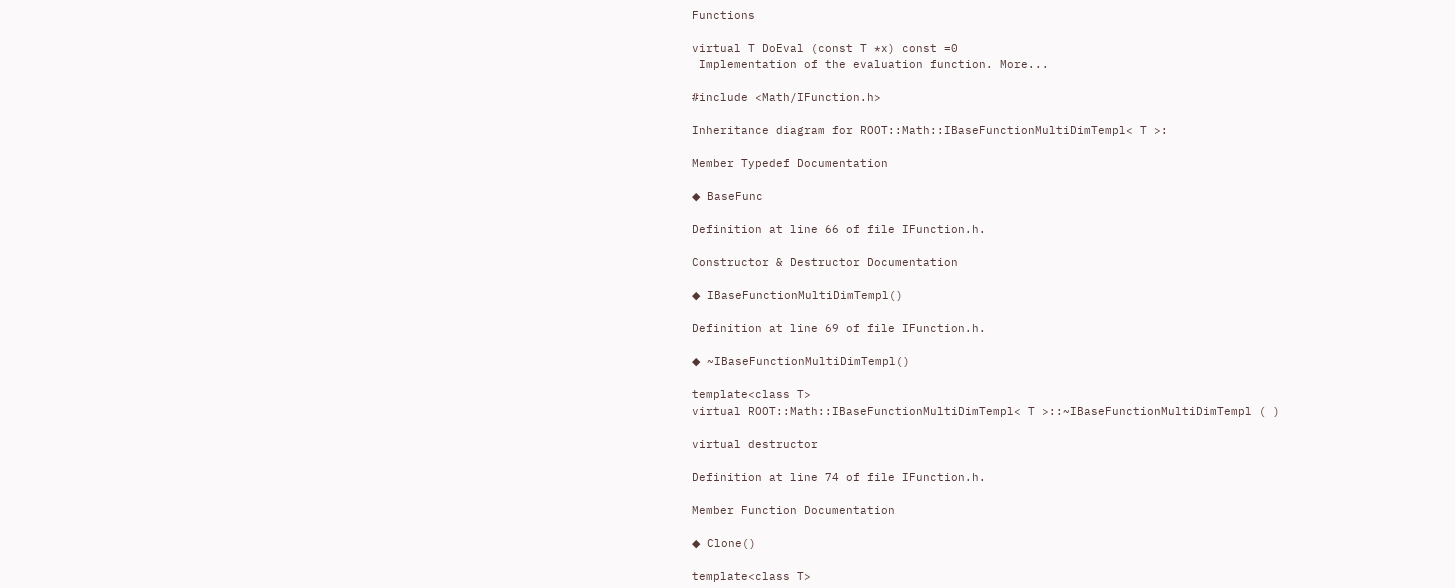Functions

virtual T DoEval (const T *x) const =0
 Implementation of the evaluation function. More...

#include <Math/IFunction.h>

Inheritance diagram for ROOT::Math::IBaseFunctionMultiDimTempl< T >:

Member Typedef Documentation

◆ BaseFunc

Definition at line 66 of file IFunction.h.

Constructor & Destructor Documentation

◆ IBaseFunctionMultiDimTempl()

Definition at line 69 of file IFunction.h.

◆ ~IBaseFunctionMultiDimTempl()

template<class T>
virtual ROOT::Math::IBaseFunctionMultiDimTempl< T >::~IBaseFunctionMultiDimTempl ( )

virtual destructor

Definition at line 74 of file IFunction.h.

Member Function Documentation

◆ Clone()

template<class T>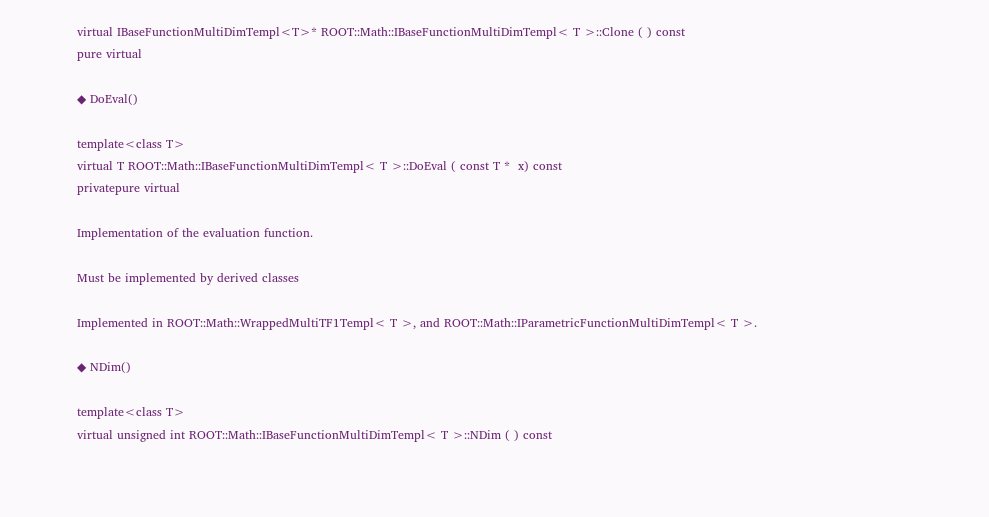virtual IBaseFunctionMultiDimTempl<T>* ROOT::Math::IBaseFunctionMultiDimTempl< T >::Clone ( ) const
pure virtual

◆ DoEval()

template<class T>
virtual T ROOT::Math::IBaseFunctionMultiDimTempl< T >::DoEval ( const T *  x) const
privatepure virtual

Implementation of the evaluation function.

Must be implemented by derived classes

Implemented in ROOT::Math::WrappedMultiTF1Templ< T >, and ROOT::Math::IParametricFunctionMultiDimTempl< T >.

◆ NDim()

template<class T>
virtual unsigned int ROOT::Math::IBaseFunctionMultiDimTempl< T >::NDim ( ) const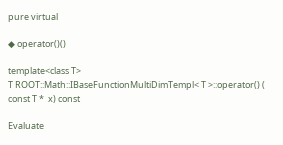pure virtual

◆ operator()()

template<class T>
T ROOT::Math::IBaseFunctionMultiDimTempl< T >::operator() ( const T *  x) const

Evaluate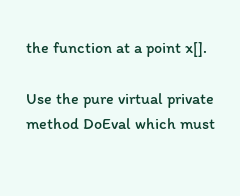the function at a point x[].

Use the pure virtual private method DoEval which must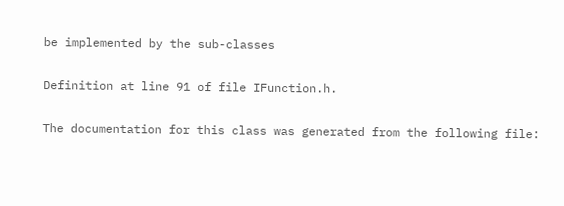be implemented by the sub-classes

Definition at line 91 of file IFunction.h.

The documentation for this class was generated from the following file: